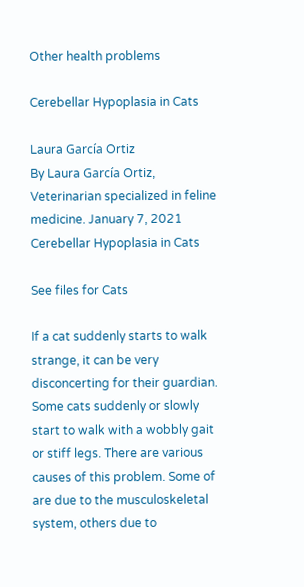Other health problems

Cerebellar Hypoplasia in Cats

Laura García Ortiz
By Laura García Ortiz, Veterinarian specialized in feline medicine. January 7, 2021
Cerebellar Hypoplasia in Cats

See files for Cats

If a cat suddenly starts to walk strange, it can be very disconcerting for their guardian. Some cats suddenly or slowly start to walk with a wobbly gait or stiff legs. There are various causes of this problem. Some of are due to the musculoskeletal system, others due to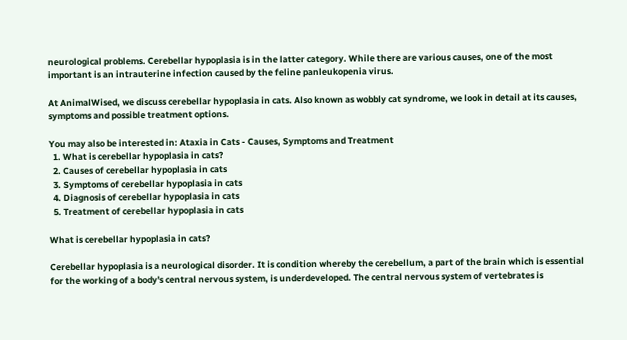neurological problems. Cerebellar hypoplasia is in the latter category. While there are various causes, one of the most important is an intrauterine infection caused by the feline panleukopenia virus.

At AnimalWised, we discuss cerebellar hypoplasia in cats. Also known as wobbly cat syndrome, we look in detail at its causes, symptoms and possible treatment options.

You may also be interested in: Ataxia in Cats - Causes, Symptoms and Treatment
  1. What is cerebellar hypoplasia in cats?
  2. Causes of cerebellar hypoplasia in cats
  3. Symptoms of cerebellar hypoplasia in cats
  4. Diagnosis of cerebellar hypoplasia in cats
  5. Treatment of cerebellar hypoplasia in cats

What is cerebellar hypoplasia in cats?

Cerebellar hypoplasia is a neurological disorder. It is condition whereby the cerebellum, a part of the brain which is essential for the working of a body's central nervous system, is underdeveloped. The central nervous system of vertebrates is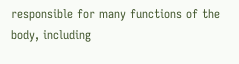responsible for many functions of the body, including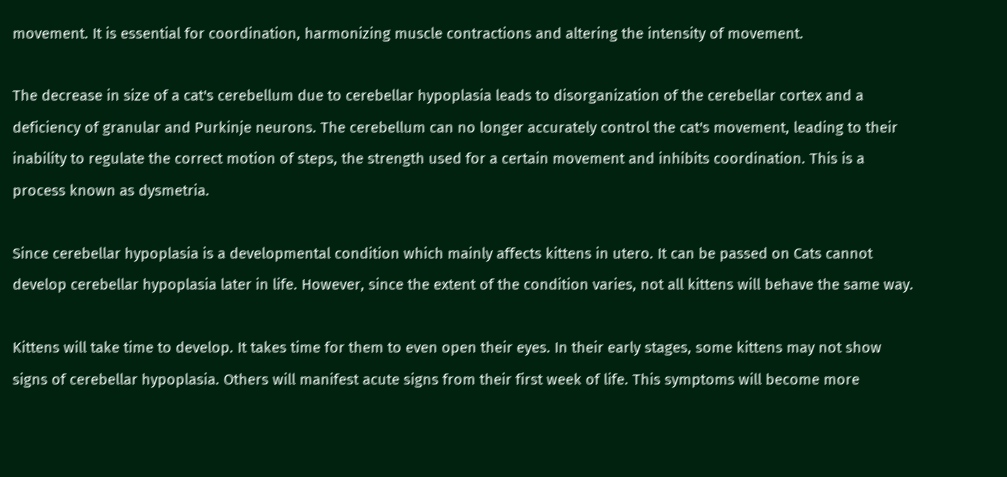movement. It is essential for coordination, harmonizing muscle contractions and altering the intensity of movement.

The decrease in size of a cat's cerebellum due to cerebellar hypoplasia leads to disorganization of the cerebellar cortex and a deficiency of granular and Purkinje neurons. The cerebellum can no longer accurately control the cat's movement, leading to their inability to regulate the correct motion of steps, the strength used for a certain movement and inhibits coordination. This is a process known as dysmetria.

Since cerebellar hypoplasia is a developmental condition which mainly affects kittens in utero. It can be passed on Cats cannot develop cerebellar hypoplasia later in life. However, since the extent of the condition varies, not all kittens will behave the same way.

Kittens will take time to develop. It takes time for them to even open their eyes. In their early stages, some kittens may not show signs of cerebellar hypoplasia. Others will manifest acute signs from their first week of life. This symptoms will become more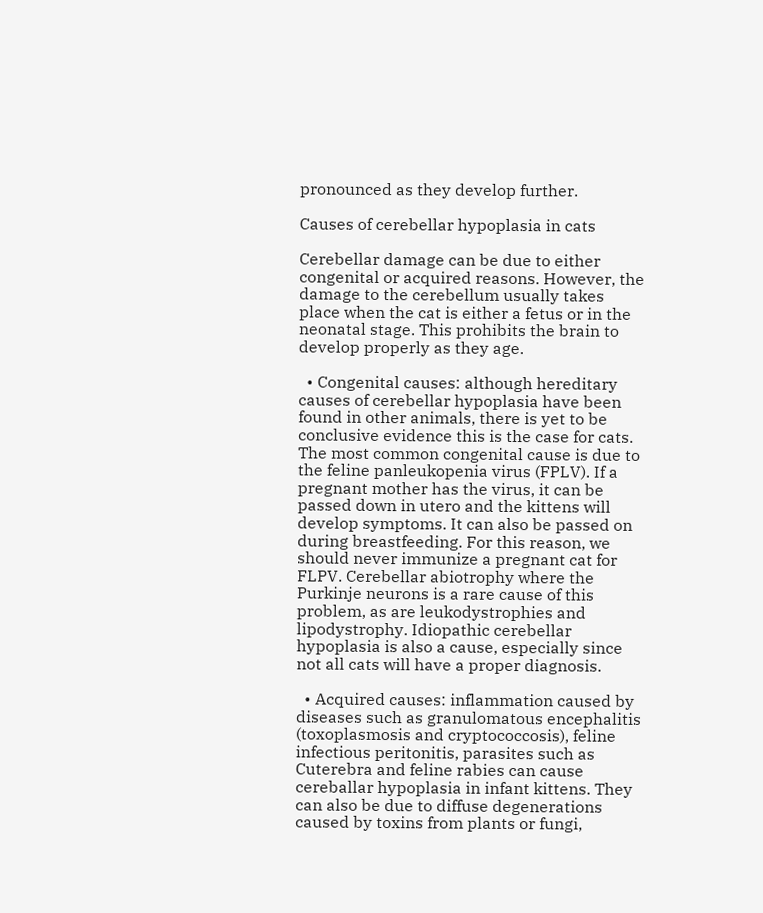pronounced as they develop further.

Causes of cerebellar hypoplasia in cats

Cerebellar damage can be due to either congenital or acquired reasons. However, the damage to the cerebellum usually takes place when the cat is either a fetus or in the neonatal stage. This prohibits the brain to develop properly as they age.

  • Congenital causes: although hereditary causes of cerebellar hypoplasia have been found in other animals, there is yet to be conclusive evidence this is the case for cats. The most common congenital cause is due to the feline panleukopenia virus (FPLV). If a pregnant mother has the virus, it can be passed down in utero and the kittens will develop symptoms. It can also be passed on during breastfeeding. For this reason, we should never immunize a pregnant cat for FLPV. Cerebellar abiotrophy where the Purkinje neurons is a rare cause of this problem, as are leukodystrophies and lipodystrophy. Idiopathic cerebellar hypoplasia is also a cause, especially since not all cats will have a proper diagnosis.

  • Acquired causes: inflammation caused by diseases such as granulomatous encephalitis (toxoplasmosis and cryptococcosis), feline infectious peritonitis, parasites such as Cuterebra and feline rabies can cause cereballar hypoplasia in infant kittens. They can also be due to diffuse degenerations caused by toxins from plants or fungi,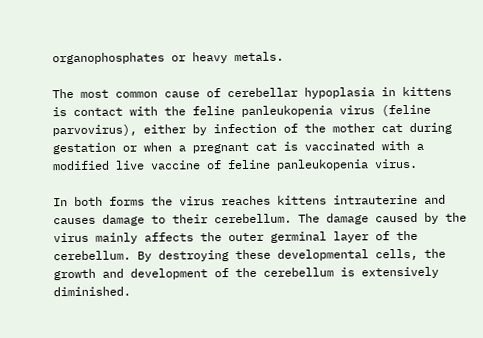organophosphates or heavy metals.

The most common cause of cerebellar hypoplasia in kittens is contact with the feline panleukopenia virus (feline parvovirus), either by infection of the mother cat during gestation or when a pregnant cat is vaccinated with a modified live vaccine of feline panleukopenia virus.

In both forms the virus reaches kittens intrauterine and causes damage to their cerebellum. The damage caused by the virus mainly affects the outer germinal layer of the cerebellum. By destroying these developmental cells, the growth and development of the cerebellum is extensively diminished.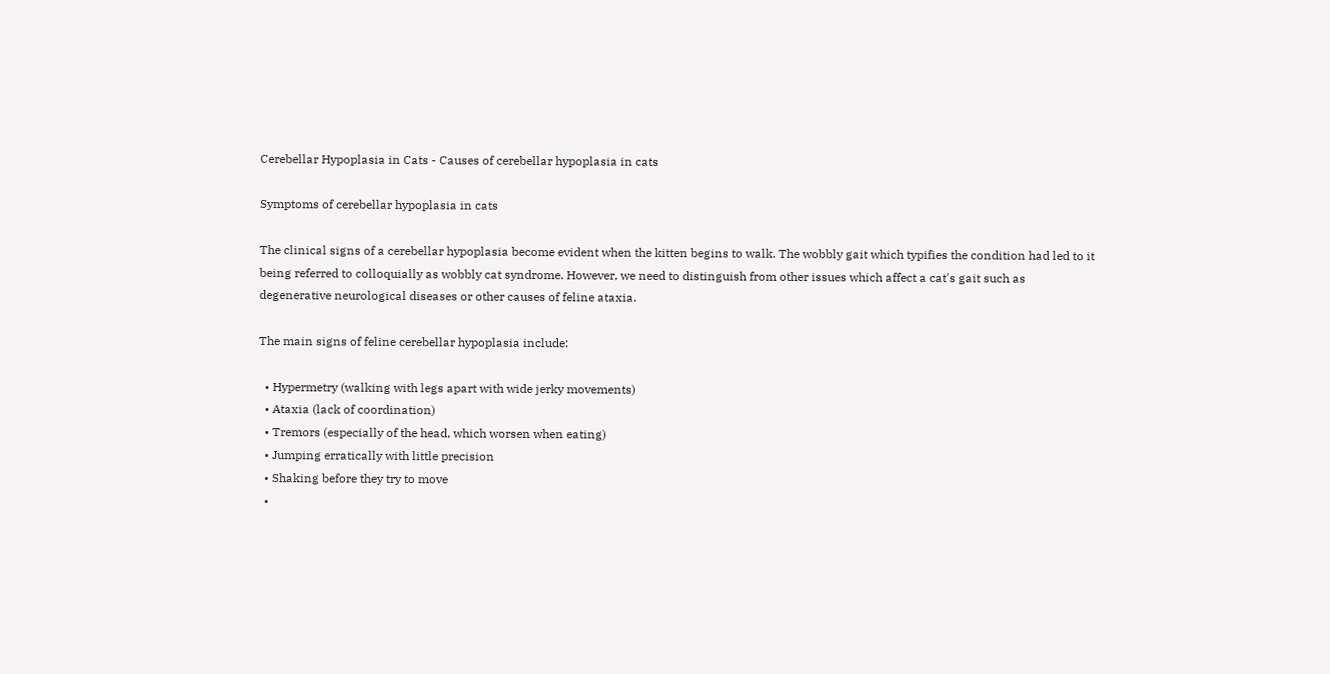Cerebellar Hypoplasia in Cats - Causes of cerebellar hypoplasia in cats

Symptoms of cerebellar hypoplasia in cats

The clinical signs of a cerebellar hypoplasia become evident when the kitten begins to walk. The wobbly gait which typifies the condition had led to it being referred to colloquially as wobbly cat syndrome. However, we need to distinguish from other issues which affect a cat's gait such as degenerative neurological diseases or other causes of feline ataxia.

The main signs of feline cerebellar hypoplasia include:

  • Hypermetry (walking with legs apart with wide jerky movements)
  • Ataxia (lack of coordination)
  • Tremors (especially of the head, which worsen when eating)
  • Jumping erratically with little precision
  • Shaking before they try to move
  •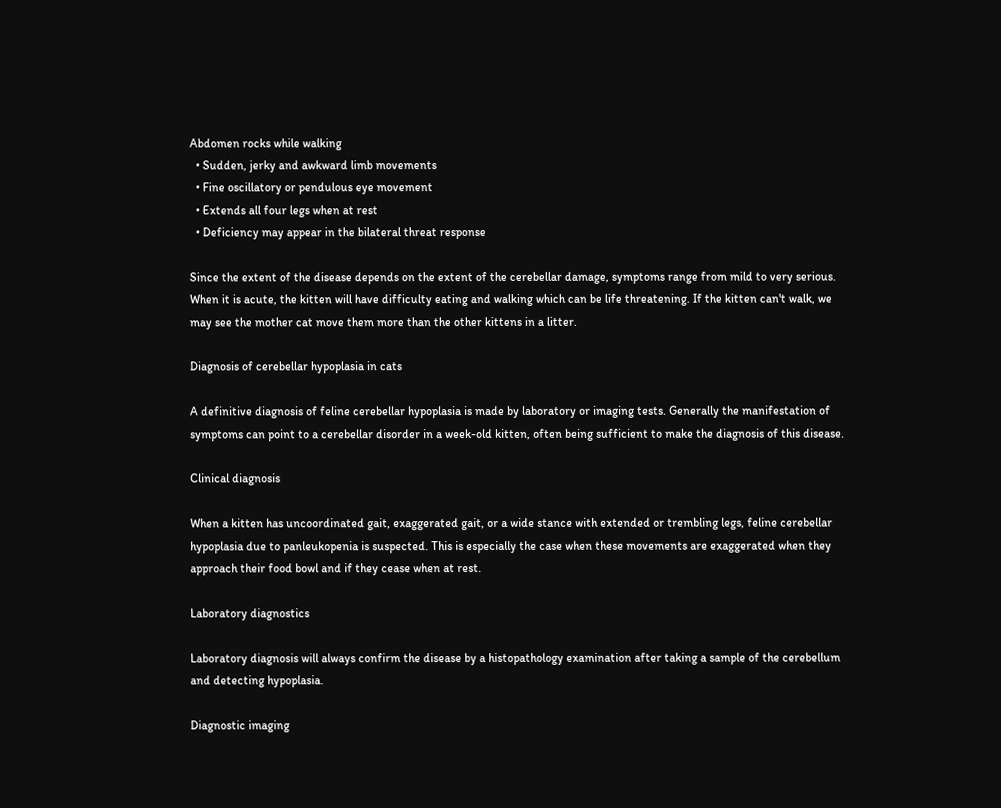Abdomen rocks while walking
  • Sudden, jerky and awkward limb movements
  • Fine oscillatory or pendulous eye movement
  • Extends all four legs when at rest
  • Deficiency may appear in the bilateral threat response

Since the extent of the disease depends on the extent of the cerebellar damage, symptoms range from mild to very serious. When it is acute, the kitten will have difficulty eating and walking which can be life threatening. If the kitten can't walk, we may see the mother cat move them more than the other kittens in a litter.

Diagnosis of cerebellar hypoplasia in cats

A definitive diagnosis of feline cerebellar hypoplasia is made by laboratory or imaging tests. Generally the manifestation of symptoms can point to a cerebellar disorder in a week-old kitten, often being sufficient to make the diagnosis of this disease.

Clinical diagnosis

When a kitten has uncoordinated gait, exaggerated gait, or a wide stance with extended or trembling legs, feline cerebellar hypoplasia due to panleukopenia is suspected. This is especially the case when these movements are exaggerated when they approach their food bowl and if they cease when at rest.

Laboratory diagnostics

Laboratory diagnosis will always confirm the disease by a histopathology examination after taking a sample of the cerebellum and detecting hypoplasia.

Diagnostic imaging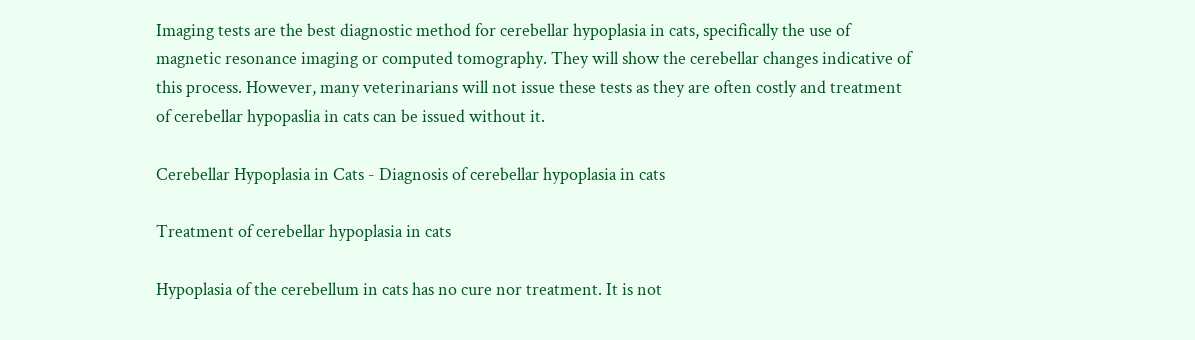Imaging tests are the best diagnostic method for cerebellar hypoplasia in cats, specifically the use of magnetic resonance imaging or computed tomography. They will show the cerebellar changes indicative of this process. However, many veterinarians will not issue these tests as they are often costly and treatment of cerebellar hypopaslia in cats can be issued without it.

Cerebellar Hypoplasia in Cats - Diagnosis of cerebellar hypoplasia in cats

Treatment of cerebellar hypoplasia in cats

Hypoplasia of the cerebellum in cats has no cure nor treatment. It is not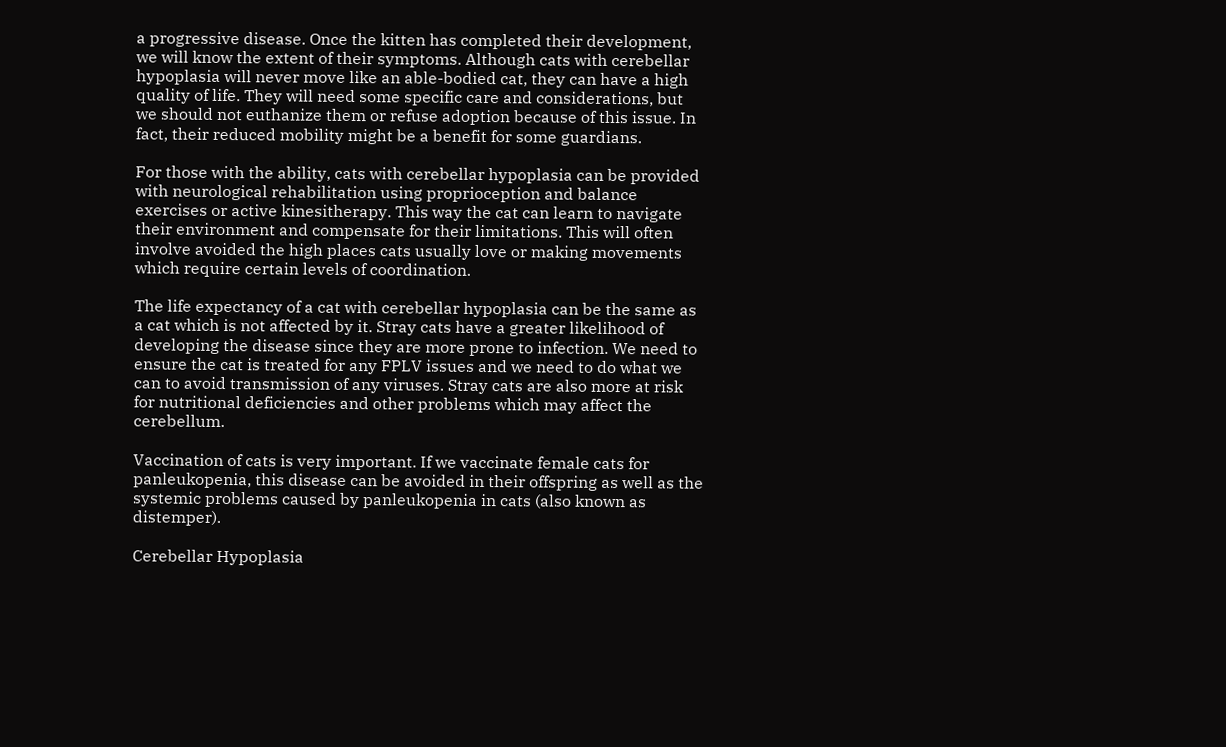a progressive disease. Once the kitten has completed their development, we will know the extent of their symptoms. Although cats with cerebellar hypoplasia will never move like an able-bodied cat, they can have a high quality of life. They will need some specific care and considerations, but we should not euthanize them or refuse adoption because of this issue. In fact, their reduced mobility might be a benefit for some guardians.

For those with the ability, cats with cerebellar hypoplasia can be provided with neurological rehabilitation using proprioception and balance exercises or active kinesitherapy. This way the cat can learn to navigate their environment and compensate for their limitations. This will often involve avoided the high places cats usually love or making movements which require certain levels of coordination.

The life expectancy of a cat with cerebellar hypoplasia can be the same as a cat which is not affected by it. Stray cats have a greater likelihood of developing the disease since they are more prone to infection. We need to ensure the cat is treated for any FPLV issues and we need to do what we can to avoid transmission of any viruses. Stray cats are also more at risk for nutritional deficiencies and other problems which may affect the cerebellum.

Vaccination of cats is very important. If we vaccinate female cats for panleukopenia, this disease can be avoided in their offspring as well as the systemic problems caused by panleukopenia in cats (also known as distemper).

Cerebellar Hypoplasia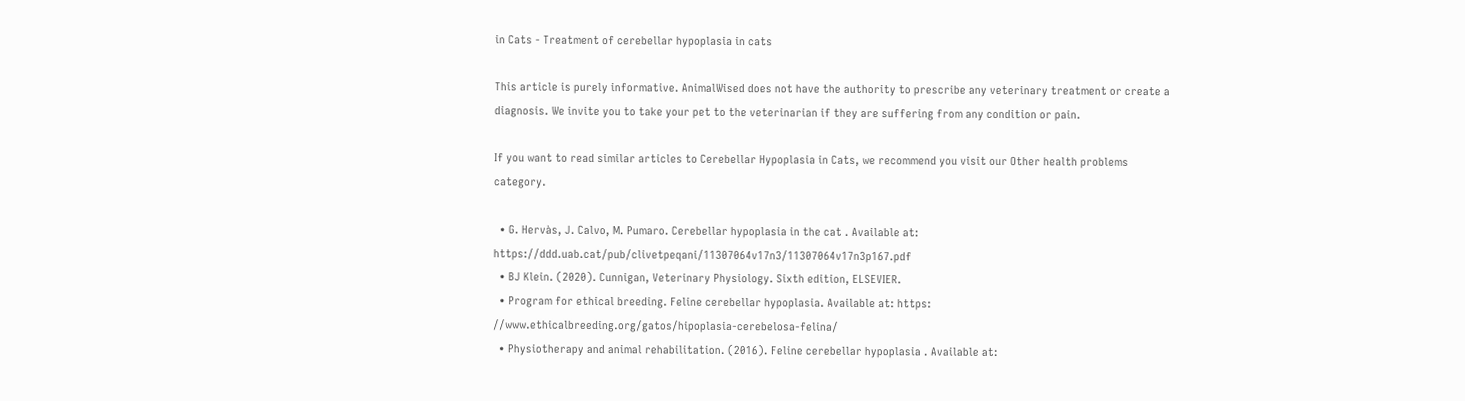in Cats - Treatment of cerebellar hypoplasia in cats

This article is purely informative. AnimalWised does not have the authority to prescribe any veterinary treatment or create a diagnosis. We invite you to take your pet to the veterinarian if they are suffering from any condition or pain.

If you want to read similar articles to Cerebellar Hypoplasia in Cats, we recommend you visit our Other health problems category.

  • G. Hervàs, J. Calvo, M. Pumaro. Cerebellar hypoplasia in the cat . Available at: https://ddd.uab.cat/pub/clivetpeqani/11307064v17n3/11307064v17n3p167.pdf
  • BJ Klein. (2020). Cunnigan, Veterinary Physiology. Sixth edition, ELSEVIER.
  • Program for ethical breeding. Feline cerebellar hypoplasia. Available at: https: //www.ethicalbreeding.org/gatos/hipoplasia-cerebelosa-felina/
  • Physiotherapy and animal rehabilitation. (2016). Feline cerebellar hypoplasia . Available at: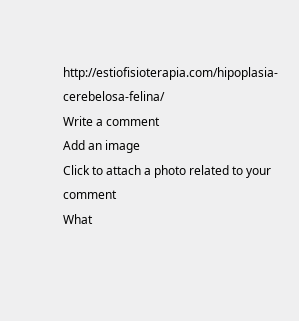http://estiofisioterapia.com/hipoplasia-cerebelosa-felina/
Write a comment
Add an image
Click to attach a photo related to your comment
What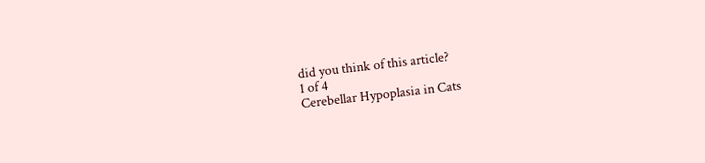did you think of this article?
1 of 4
Cerebellar Hypoplasia in Cats